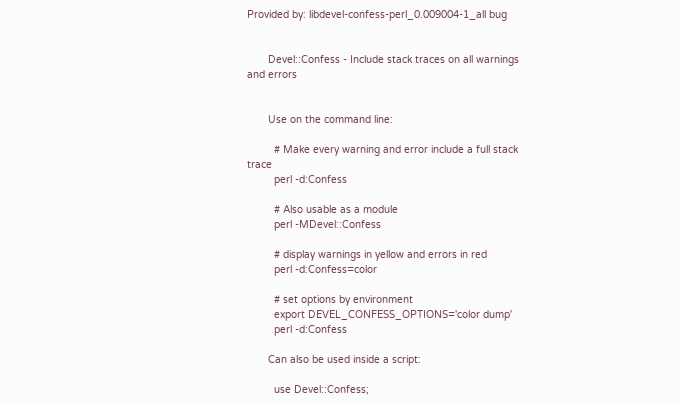Provided by: libdevel-confess-perl_0.009004-1_all bug


       Devel::Confess - Include stack traces on all warnings and errors


       Use on the command line:

         # Make every warning and error include a full stack trace
         perl -d:Confess

         # Also usable as a module
         perl -MDevel::Confess

         # display warnings in yellow and errors in red
         perl -d:Confess=color

         # set options by environment
         export DEVEL_CONFESS_OPTIONS='color dump'
         perl -d:Confess

       Can also be used inside a script:

         use Devel::Confess;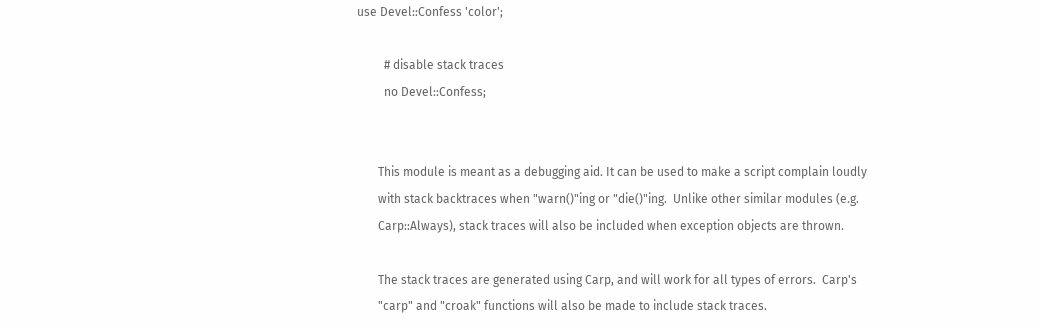use Devel::Confess 'color';

         # disable stack traces
         no Devel::Confess;


       This module is meant as a debugging aid. It can be used to make a script complain loudly
       with stack backtraces when "warn()"ing or "die()"ing.  Unlike other similar modules (e.g.
       Carp::Always), stack traces will also be included when exception objects are thrown.

       The stack traces are generated using Carp, and will work for all types of errors.  Carp's
       "carp" and "croak" functions will also be made to include stack traces.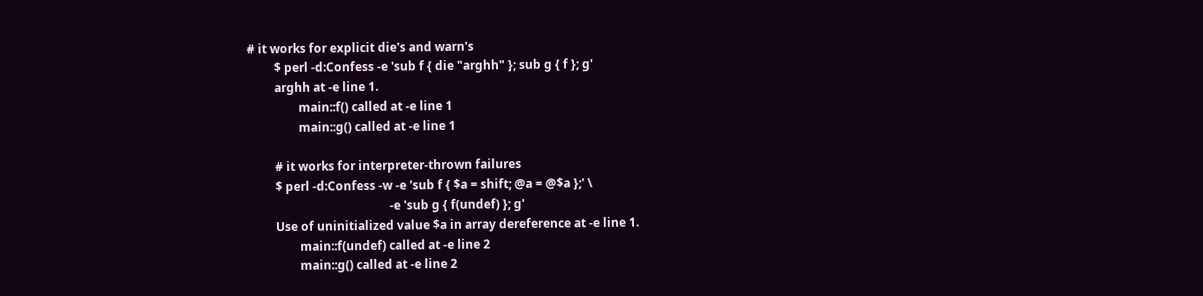# it works for explicit die's and warn's
         $ perl -d:Confess -e 'sub f { die "arghh" }; sub g { f }; g'
         arghh at -e line 1.
                 main::f() called at -e line 1
                 main::g() called at -e line 1

         # it works for interpreter-thrown failures
         $ perl -d:Confess -w -e 'sub f { $a = shift; @a = @$a };' \
                                               -e 'sub g { f(undef) }; g'
         Use of uninitialized value $a in array dereference at -e line 1.
                 main::f(undef) called at -e line 2
                 main::g() called at -e line 2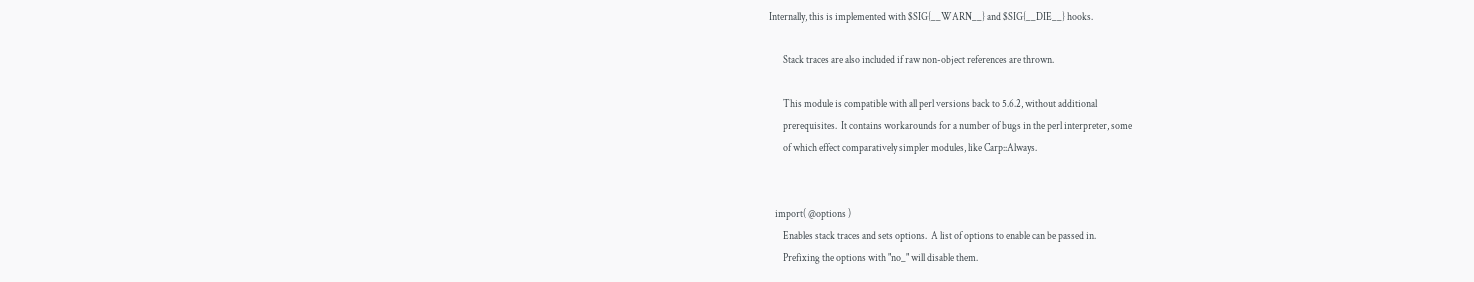Internally, this is implemented with $SIG{__WARN__} and $SIG{__DIE__} hooks.

       Stack traces are also included if raw non-object references are thrown.

       This module is compatible with all perl versions back to 5.6.2, without additional
       prerequisites.  It contains workarounds for a number of bugs in the perl interpreter, some
       of which effect comparatively simpler modules, like Carp::Always.


   import( @options )
       Enables stack traces and sets options.  A list of options to enable can be passed in.
       Prefixing the options with "no_" will disable them.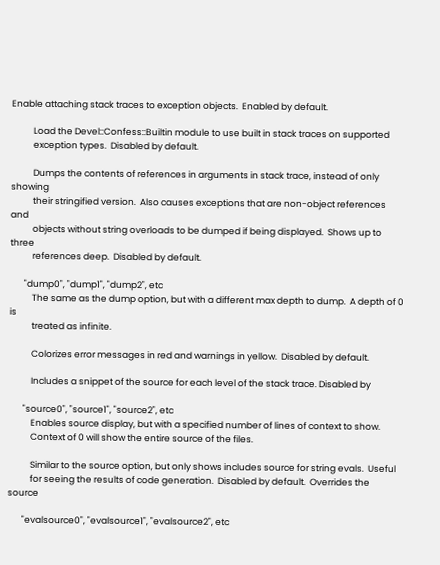Enable attaching stack traces to exception objects.  Enabled by default.

           Load the Devel::Confess::Builtin module to use built in stack traces on supported
           exception types.  Disabled by default.

           Dumps the contents of references in arguments in stack trace, instead of only showing
           their stringified version.  Also causes exceptions that are non-object references and
           objects without string overloads to be dumped if being displayed.  Shows up to three
           references deep.  Disabled by default.

       "dump0", "dump1", "dump2", etc
           The same as the dump option, but with a different max depth to dump.  A depth of 0 is
           treated as infinite.

           Colorizes error messages in red and warnings in yellow.  Disabled by default.

           Includes a snippet of the source for each level of the stack trace. Disabled by

       "source0", "source1", "source2", etc
           Enables source display, but with a specified number of lines of context to show.
           Context of 0 will show the entire source of the files.

           Similar to the source option, but only shows includes source for string evals.  Useful
           for seeing the results of code generation.  Disabled by default.  Overrides the source

       "evalsource0", "evalsource1", "evalsource2", etc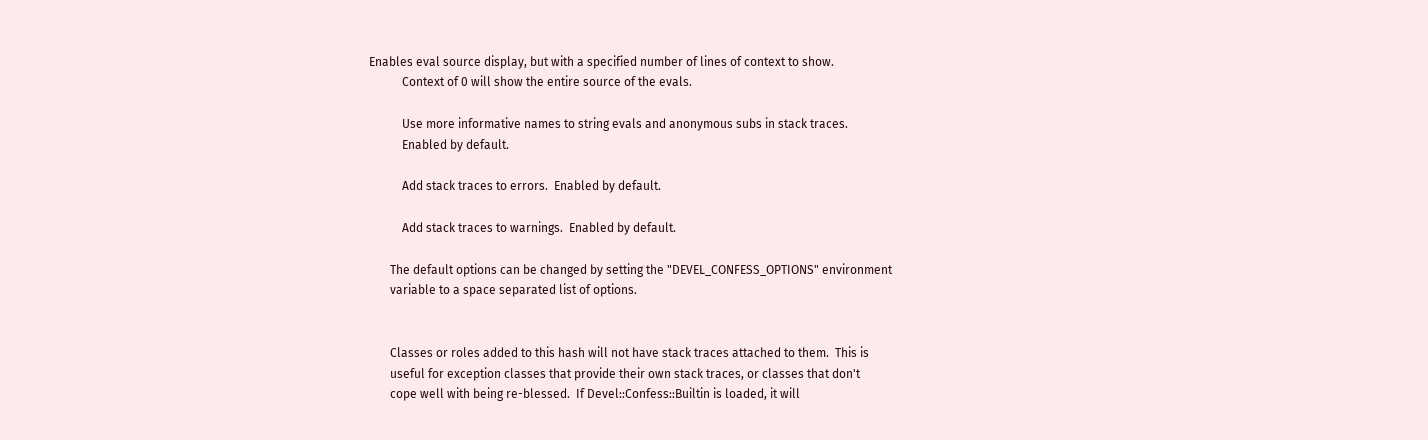Enables eval source display, but with a specified number of lines of context to show.
           Context of 0 will show the entire source of the evals.

           Use more informative names to string evals and anonymous subs in stack traces.
           Enabled by default.

           Add stack traces to errors.  Enabled by default.

           Add stack traces to warnings.  Enabled by default.

       The default options can be changed by setting the "DEVEL_CONFESS_OPTIONS" environment
       variable to a space separated list of options.


       Classes or roles added to this hash will not have stack traces attached to them.  This is
       useful for exception classes that provide their own stack traces, or classes that don't
       cope well with being re-blessed.  If Devel::Confess::Builtin is loaded, it will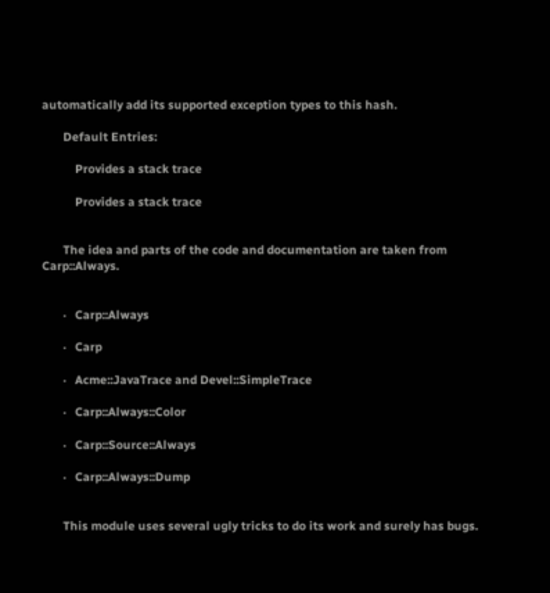automatically add its supported exception types to this hash.

       Default Entries:

           Provides a stack trace

           Provides a stack trace


       The idea and parts of the code and documentation are taken from Carp::Always.


       ·   Carp::Always

       ·   Carp

       ·   Acme::JavaTrace and Devel::SimpleTrace

       ·   Carp::Always::Color

       ·   Carp::Source::Always

       ·   Carp::Always::Dump


       This module uses several ugly tricks to do its work and surely has bugs.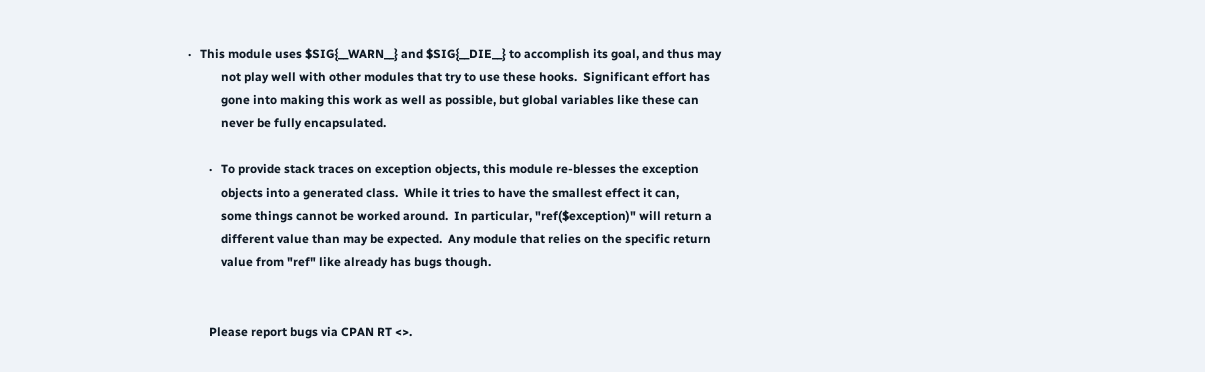·   This module uses $SIG{__WARN__} and $SIG{__DIE__} to accomplish its goal, and thus may
           not play well with other modules that try to use these hooks.  Significant effort has
           gone into making this work as well as possible, but global variables like these can
           never be fully encapsulated.

       ·   To provide stack traces on exception objects, this module re-blesses the exception
           objects into a generated class.  While it tries to have the smallest effect it can,
           some things cannot be worked around.  In particular, "ref($exception)" will return a
           different value than may be expected.  Any module that relies on the specific return
           value from "ref" like already has bugs though.


       Please report bugs via CPAN RT <>.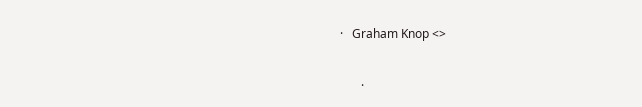·   Graham Knop <>


       ·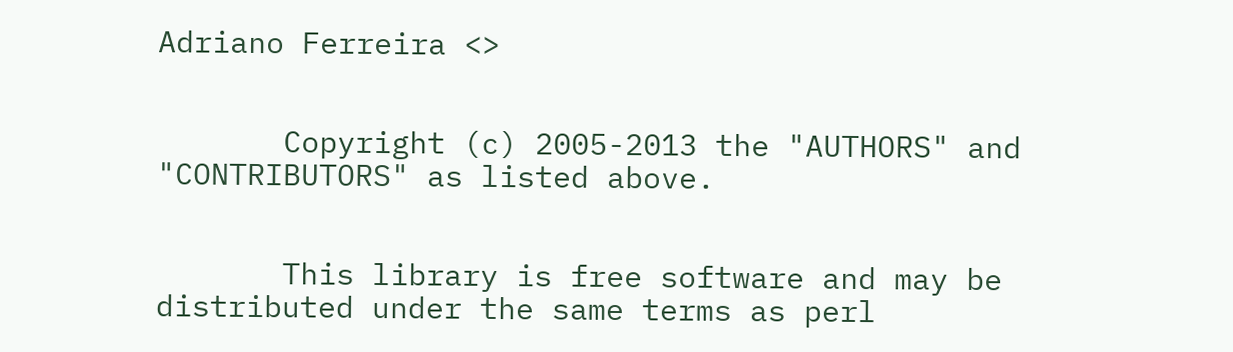Adriano Ferreira <>


       Copyright (c) 2005-2013 the "AUTHORS" and "CONTRIBUTORS" as listed above.


       This library is free software and may be distributed under the same terms as perl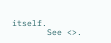itself.
       See <>.